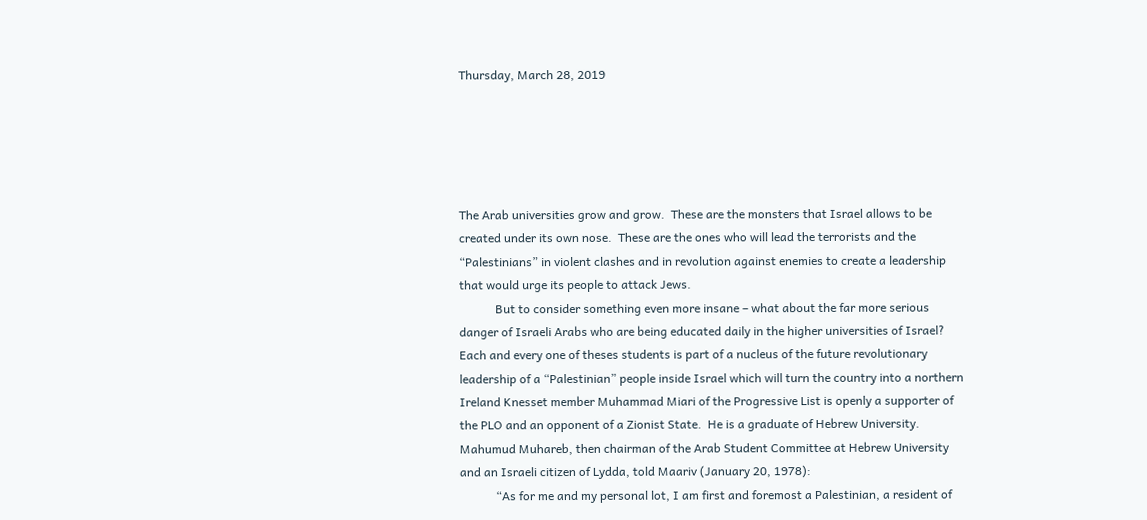Thursday, March 28, 2019





The Arab universities grow and grow.  These are the monsters that Israel allows to be created under its own nose.  These are the ones who will lead the terrorists and the “Palestinians” in violent clashes and in revolution against enemies to create a leadership that would urge its people to attack Jews.
            But to consider something even more insane – what about the far more serious danger of Israeli Arabs who are being educated daily in the higher universities of Israel? Each and every one of theses students is part of a nucleus of the future revolutionary leadership of a “Palestinian” people inside Israel which will turn the country into a northern Ireland Knesset member Muhammad Miari of the Progressive List is openly a supporter of the PLO and an opponent of a Zionist State.  He is a graduate of Hebrew University.  Mahumud Muhareb, then chairman of the Arab Student Committee at Hebrew University and an Israeli citizen of Lydda, told Maariv (January 20, 1978):
            “As for me and my personal lot, I am first and foremost a Palestinian, a resident of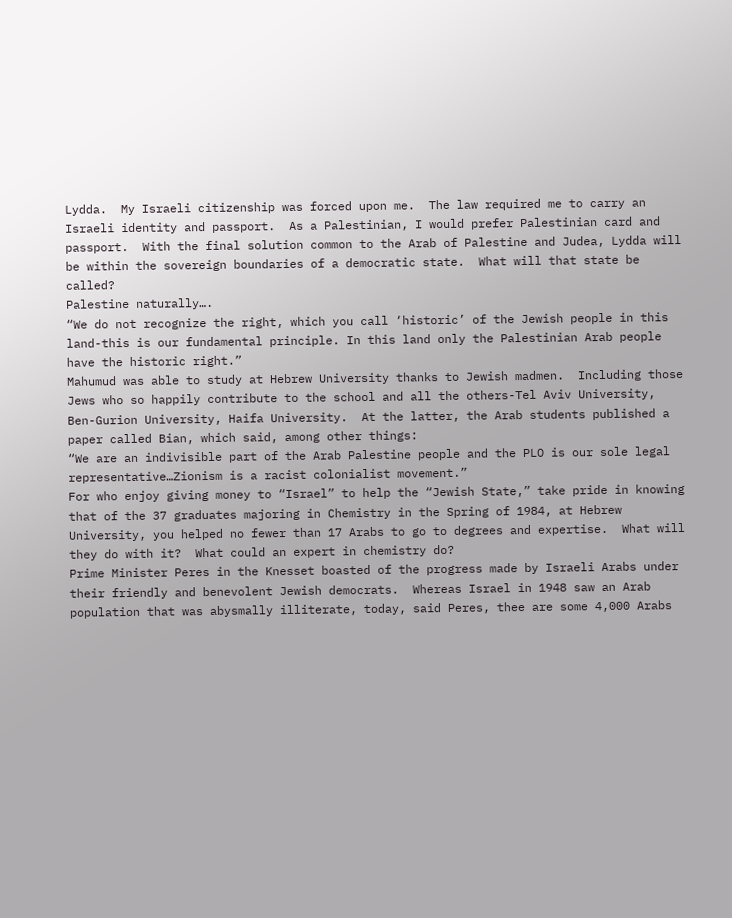Lydda.  My Israeli citizenship was forced upon me.  The law required me to carry an Israeli identity and passport.  As a Palestinian, I would prefer Palestinian card and passport.  With the final solution common to the Arab of Palestine and Judea, Lydda will be within the sovereign boundaries of a democratic state.  What will that state be called?
Palestine naturally….
“We do not recognize the right, which you call ‘historic’ of the Jewish people in this land-this is our fundamental principle. In this land only the Palestinian Arab people have the historic right.”
Mahumud was able to study at Hebrew University thanks to Jewish madmen.  Including those Jews who so happily contribute to the school and all the others-Tel Aviv University, Ben-Gurion University, Haifa University.  At the latter, the Arab students published a paper called Bian, which said, among other things:
“We are an indivisible part of the Arab Palestine people and the PLO is our sole legal representative…Zionism is a racist colonialist movement.”
For who enjoy giving money to “Israel” to help the “Jewish State,” take pride in knowing that of the 37 graduates majoring in Chemistry in the Spring of 1984, at Hebrew University, you helped no fewer than 17 Arabs to go to degrees and expertise.  What will they do with it?  What could an expert in chemistry do?
Prime Minister Peres in the Knesset boasted of the progress made by Israeli Arabs under their friendly and benevolent Jewish democrats.  Whereas Israel in 1948 saw an Arab population that was abysmally illiterate, today, said Peres, thee are some 4,000 Arabs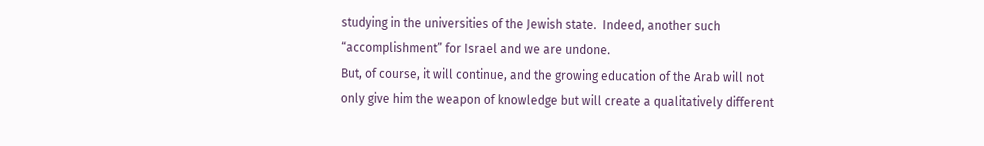studying in the universities of the Jewish state.  Indeed, another such “accomplishment” for Israel and we are undone.
But, of course, it will continue, and the growing education of the Arab will not only give him the weapon of knowledge but will create a qualitatively different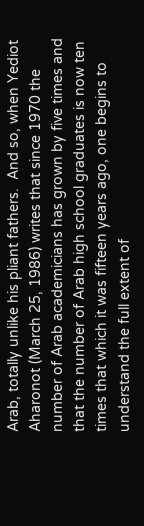Arab, totally unlike his pliant fathers.  And so, when Yediot Aharonot (March 25, 1986) writes that since 1970 the number of Arab academicians has grown by five times and that the number of Arab high school graduates is now ten times that which it was fifteen years ago, one begins to understand the full extent of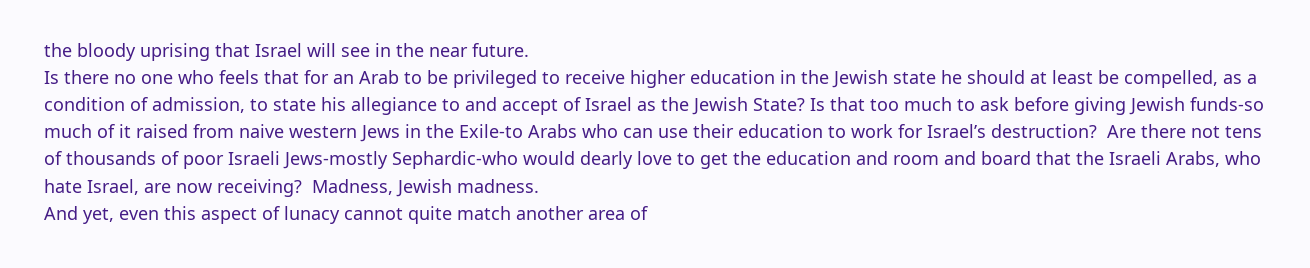the bloody uprising that Israel will see in the near future.
Is there no one who feels that for an Arab to be privileged to receive higher education in the Jewish state he should at least be compelled, as a condition of admission, to state his allegiance to and accept of Israel as the Jewish State? Is that too much to ask before giving Jewish funds-so much of it raised from naive western Jews in the Exile-to Arabs who can use their education to work for Israel’s destruction?  Are there not tens of thousands of poor Israeli Jews-mostly Sephardic-who would dearly love to get the education and room and board that the Israeli Arabs, who hate Israel, are now receiving?  Madness, Jewish madness.
And yet, even this aspect of lunacy cannot quite match another area of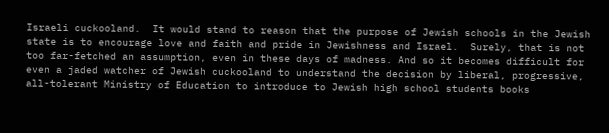Israeli cuckooland.  It would stand to reason that the purpose of Jewish schools in the Jewish state is to encourage love and faith and pride in Jewishness and Israel.  Surely, that is not too far-fetched an assumption, even in these days of madness. And so it becomes difficult for even a jaded watcher of Jewish cuckooland to understand the decision by liberal, progressive, all-tolerant Ministry of Education to introduce to Jewish high school students books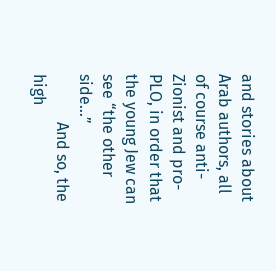and stories about Arab authors, all of course anti-Zionist and pro-PLO, in order that the young Jew can see “the other side…”
            And so, the high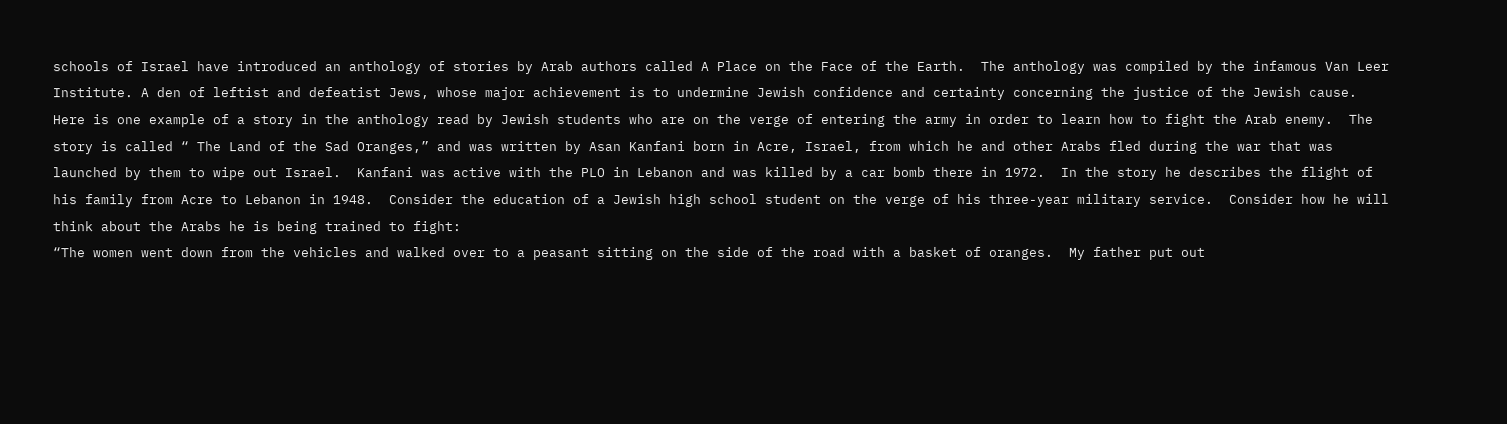schools of Israel have introduced an anthology of stories by Arab authors called A Place on the Face of the Earth.  The anthology was compiled by the infamous Van Leer Institute. A den of leftist and defeatist Jews, whose major achievement is to undermine Jewish confidence and certainty concerning the justice of the Jewish cause.
Here is one example of a story in the anthology read by Jewish students who are on the verge of entering the army in order to learn how to fight the Arab enemy.  The story is called “ The Land of the Sad Oranges,” and was written by Asan Kanfani born in Acre, Israel, from which he and other Arabs fled during the war that was launched by them to wipe out Israel.  Kanfani was active with the PLO in Lebanon and was killed by a car bomb there in 1972.  In the story he describes the flight of his family from Acre to Lebanon in 1948.  Consider the education of a Jewish high school student on the verge of his three-year military service.  Consider how he will think about the Arabs he is being trained to fight:
“The women went down from the vehicles and walked over to a peasant sitting on the side of the road with a basket of oranges.  My father put out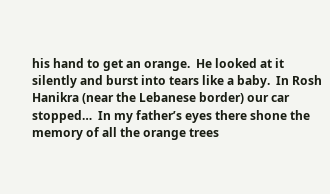his hand to get an orange.  He looked at it silently and burst into tears like a baby.  In Rosh Hanikra (near the Lebanese border) our car stopped…  In my father’s eyes there shone the memory of all the orange trees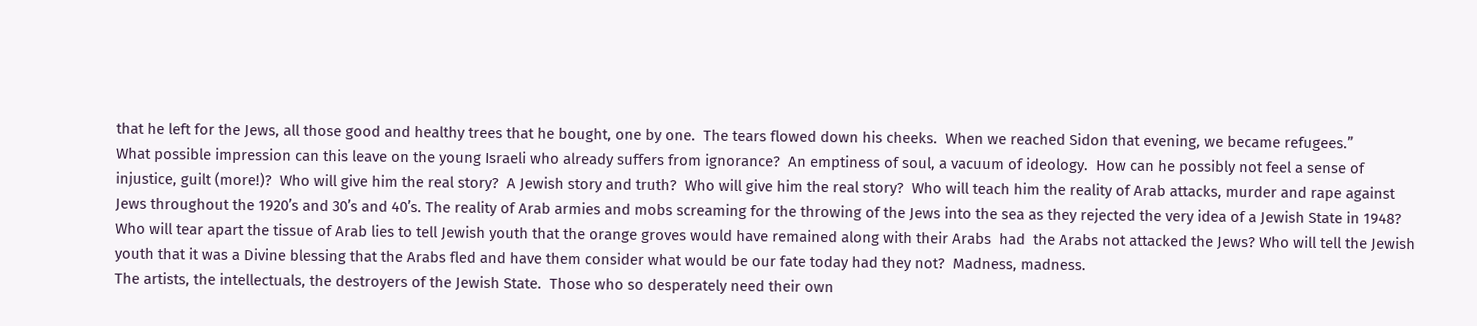that he left for the Jews, all those good and healthy trees that he bought, one by one.  The tears flowed down his cheeks.  When we reached Sidon that evening, we became refugees.”
What possible impression can this leave on the young Israeli who already suffers from ignorance?  An emptiness of soul, a vacuum of ideology.  How can he possibly not feel a sense of injustice, guilt (more!)?  Who will give him the real story?  A Jewish story and truth?  Who will give him the real story?  Who will teach him the reality of Arab attacks, murder and rape against Jews throughout the 1920’s and 30’s and 40’s. The reality of Arab armies and mobs screaming for the throwing of the Jews into the sea as they rejected the very idea of a Jewish State in 1948? Who will tear apart the tissue of Arab lies to tell Jewish youth that the orange groves would have remained along with their Arabs  had  the Arabs not attacked the Jews? Who will tell the Jewish youth that it was a Divine blessing that the Arabs fled and have them consider what would be our fate today had they not?  Madness, madness.
The artists, the intellectuals, the destroyers of the Jewish State.  Those who so desperately need their own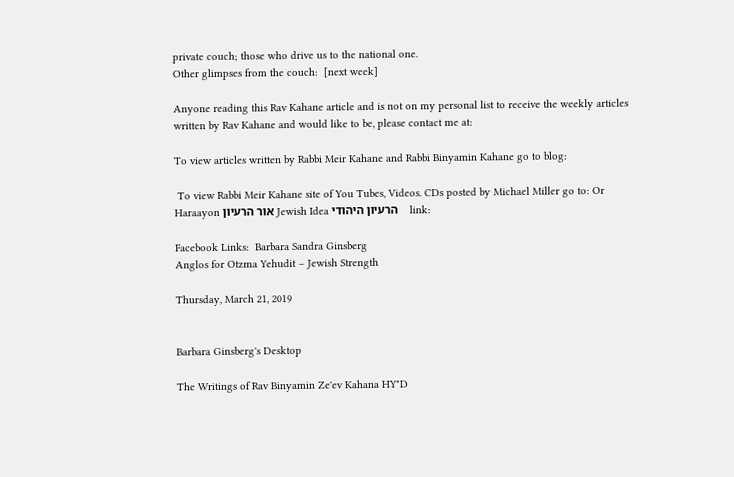private couch; those who drive us to the national one.
Other glimpses from the couch:  [next week]

Anyone reading this Rav Kahane article and is not on my personal list to receive the weekly articles written by Rav Kahane and would like to be, please contact me at:

To view articles written by Rabbi Meir Kahane and Rabbi Binyamin Kahane go to blog:

 To view Rabbi Meir Kahane site of You Tubes, Videos. CDs posted by Michael Miller go to: Or Haraayon אור הרעיון Jewish Idea הרעיון היהודי    link:

Facebook Links:  Barbara Sandra Ginsberg
Anglos for Otzma Yehudit – Jewish Strength

Thursday, March 21, 2019


Barbara Ginsberg's Desktop

The Writings of Rav Binyamin Ze'ev Kahana HY"D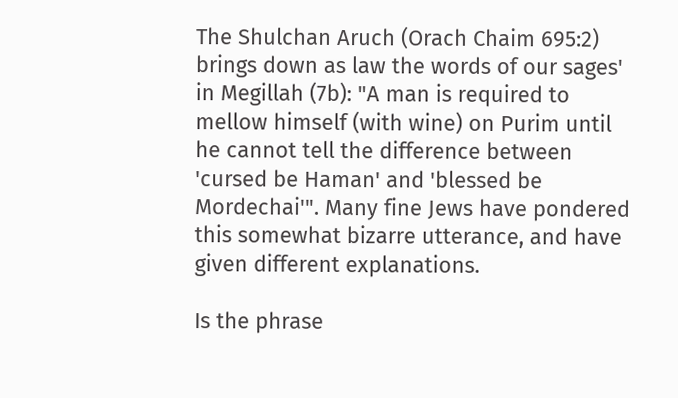The Shulchan Aruch (Orach Chaim 695:2) brings down as law the words of our sages' in Megillah (7b): "A man is required to mellow himself (with wine) on Purim until he cannot tell the difference between 'cursed be Haman' and 'blessed be Mordechai'". Many fine Jews have pondered this somewhat bizarre utterance, and have given different explanations.

Is the phrase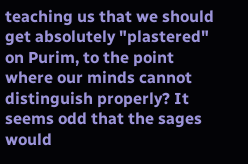teaching us that we should get absolutely "plastered" on Purim, to the point where our minds cannot distinguish properly? It seems odd that the sages would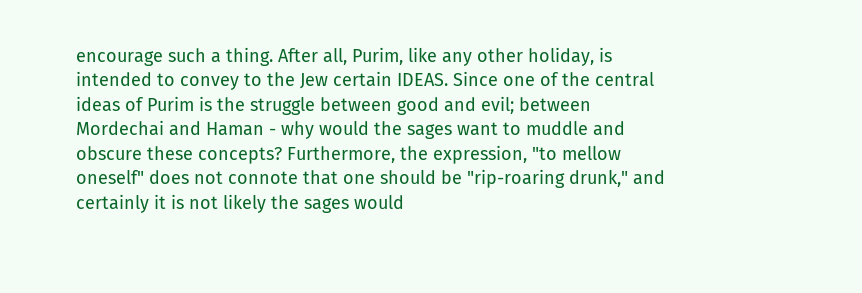encourage such a thing. After all, Purim, like any other holiday, is intended to convey to the Jew certain IDEAS. Since one of the central ideas of Purim is the struggle between good and evil; between Mordechai and Haman - why would the sages want to muddle and obscure these concepts? Furthermore, the expression, "to mellow oneself" does not connote that one should be "rip-roaring drunk," and certainly it is not likely the sages would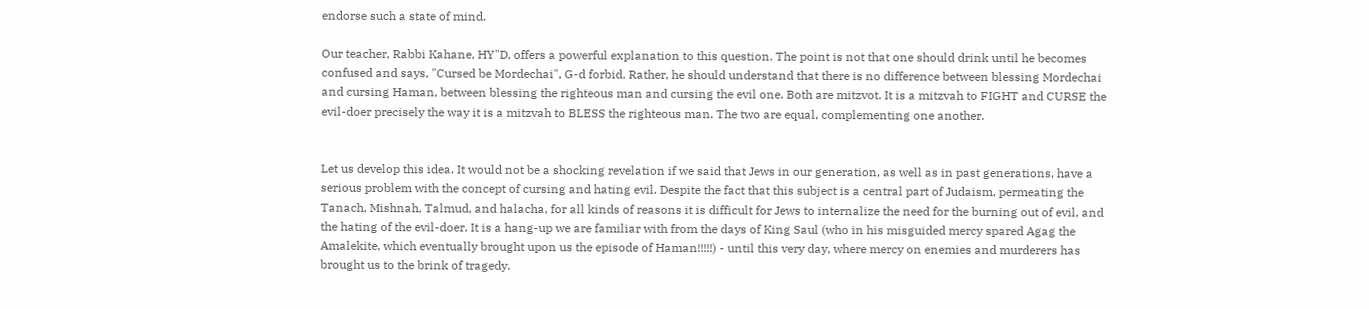endorse such a state of mind.

Our teacher, Rabbi Kahane, HY"D, offers a powerful explanation to this question. The point is not that one should drink until he becomes confused and says, "Cursed be Mordechai", G-d forbid. Rather, he should understand that there is no difference between blessing Mordechai and cursing Haman, between blessing the righteous man and cursing the evil one. Both are mitzvot. It is a mitzvah to FIGHT and CURSE the evil-doer precisely the way it is a mitzvah to BLESS the righteous man. The two are equal, complementing one another.


Let us develop this idea. It would not be a shocking revelation if we said that Jews in our generation, as well as in past generations, have a serious problem with the concept of cursing and hating evil. Despite the fact that this subject is a central part of Judaism, permeating the Tanach, Mishnah, Talmud, and halacha, for all kinds of reasons it is difficult for Jews to internalize the need for the burning out of evil, and the hating of the evil-doer. It is a hang-up we are familiar with from the days of King Saul (who in his misguided mercy spared Agag the Amalekite, which eventually brought upon us the episode of Haman!!!!!) - until this very day, where mercy on enemies and murderers has brought us to the brink of tragedy.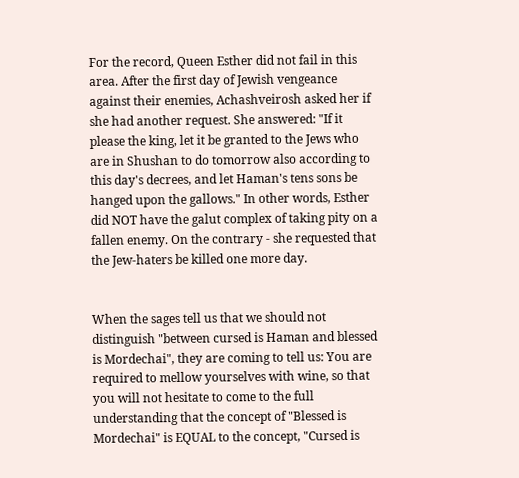For the record, Queen Esther did not fail in this area. After the first day of Jewish vengeance against their enemies, Achashveirosh asked her if she had another request. She answered: "If it please the king, let it be granted to the Jews who are in Shushan to do tomorrow also according to this day's decrees, and let Haman's tens sons be hanged upon the gallows." In other words, Esther did NOT have the galut complex of taking pity on a fallen enemy. On the contrary - she requested that the Jew-haters be killed one more day.


When the sages tell us that we should not distinguish "between cursed is Haman and blessed is Mordechai", they are coming to tell us: You are required to mellow yourselves with wine, so that you will not hesitate to come to the full understanding that the concept of "Blessed is Mordechai" is EQUAL to the concept, "Cursed is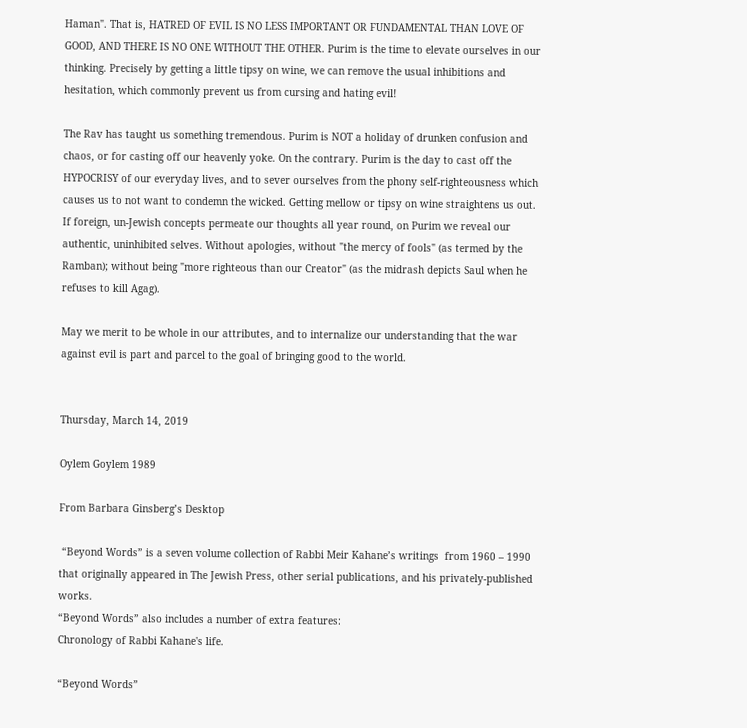Haman". That is, HATRED OF EVIL IS NO LESS IMPORTANT OR FUNDAMENTAL THAN LOVE OF GOOD, AND THERE IS NO ONE WITHOUT THE OTHER. Purim is the time to elevate ourselves in our thinking. Precisely by getting a little tipsy on wine, we can remove the usual inhibitions and hesitation, which commonly prevent us from cursing and hating evil!

The Rav has taught us something tremendous. Purim is NOT a holiday of drunken confusion and chaos, or for casting off our heavenly yoke. On the contrary. Purim is the day to cast off the HYPOCRISY of our everyday lives, and to sever ourselves from the phony self-righteousness which causes us to not want to condemn the wicked. Getting mellow or tipsy on wine straightens us out. If foreign, un-Jewish concepts permeate our thoughts all year round, on Purim we reveal our authentic, uninhibited selves. Without apologies, without "the mercy of fools" (as termed by the Ramban); without being "more righteous than our Creator" (as the midrash depicts Saul when he refuses to kill Agag).

May we merit to be whole in our attributes, and to internalize our understanding that the war against evil is part and parcel to the goal of bringing good to the world.


Thursday, March 14, 2019

Oylem Goylem 1989

From Barbara Ginsberg’s Desktop

 “Beyond Words” is a seven volume collection of Rabbi Meir Kahane’s writings  from 1960 – 1990 that originally appeared in The Jewish Press, other serial publications, and his privately-published works.
“Beyond Words” also includes a number of extra features:
Chronology of Rabbi Kahane's life.

“Beyond Words”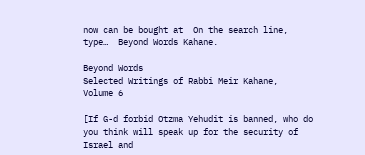now can be bought at  On the search line, type…  Beyond Words Kahane.

Beyond Words
Selected Writings of Rabbi Meir Kahane,
Volume 6

[If G-d forbid Otzma Yehudit is banned, who do you think will speak up for the security of Israel and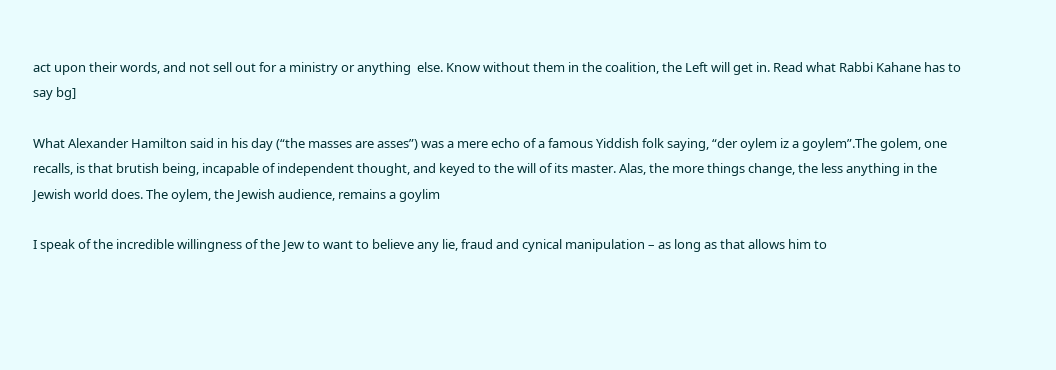act upon their words, and not sell out for a ministry or anything  else. Know without them in the coalition, the Left will get in. Read what Rabbi Kahane has to say bg]

What Alexander Hamilton said in his day (“the masses are asses”) was a mere echo of a famous Yiddish folk saying, “der oylem iz a goylem”.The golem, one recalls, is that brutish being, incapable of independent thought, and keyed to the will of its master. Alas, the more things change, the less anything in the Jewish world does. The oylem, the Jewish audience, remains a goylim

I speak of the incredible willingness of the Jew to want to believe any lie, fraud and cynical manipulation – as long as that allows him to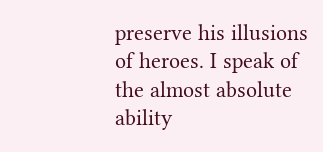preserve his illusions of heroes. I speak of the almost absolute ability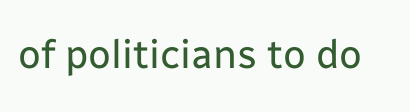of politicians to do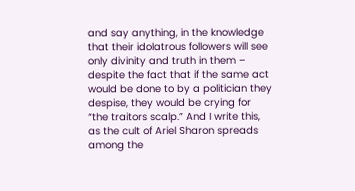and say anything, in the knowledge that their idolatrous followers will see only divinity and truth in them – despite the fact that if the same act would be done to by a politician they despise, they would be crying for “the traitors scalp.” And I write this, as the cult of Ariel Sharon spreads among the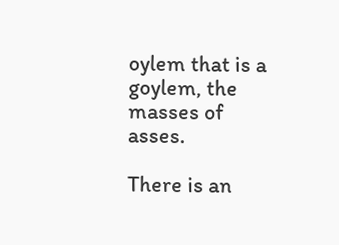oylem that is a goylem, the masses of asses.

There is an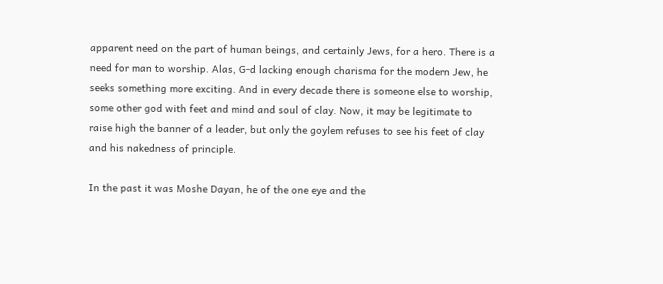apparent need on the part of human beings, and certainly Jews, for a hero. There is a need for man to worship. Alas, G-d lacking enough charisma for the modern Jew, he seeks something more exciting. And in every decade there is someone else to worship, some other god with feet and mind and soul of clay. Now, it may be legitimate to raise high the banner of a leader, but only the goylem refuses to see his feet of clay and his nakedness of principle.

In the past it was Moshe Dayan, he of the one eye and the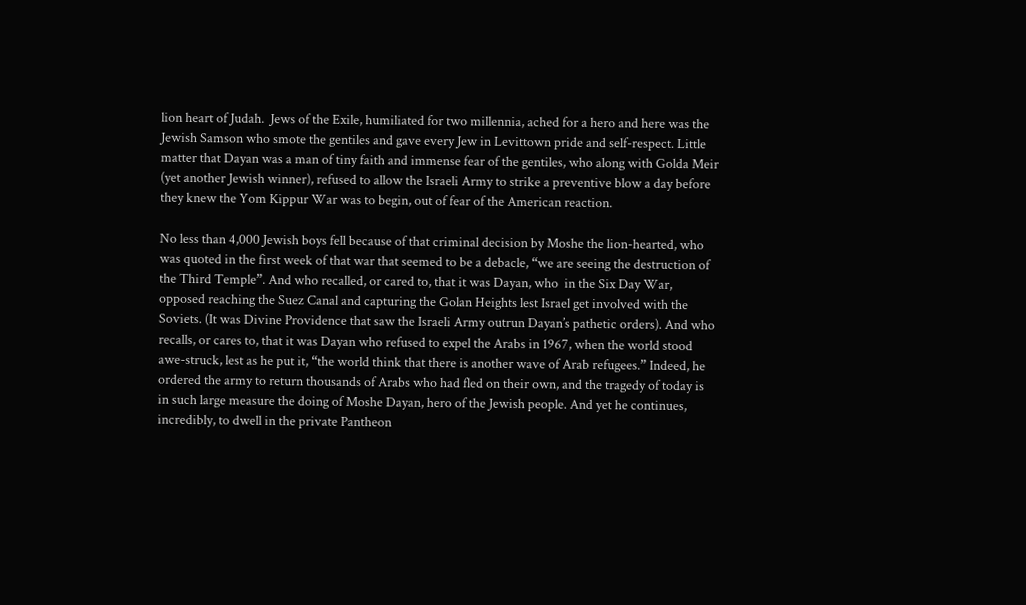lion heart of Judah.  Jews of the Exile, humiliated for two millennia, ached for a hero and here was the Jewish Samson who smote the gentiles and gave every Jew in Levittown pride and self-respect. Little matter that Dayan was a man of tiny faith and immense fear of the gentiles, who along with Golda Meir (yet another Jewish winner), refused to allow the Israeli Army to strike a preventive blow a day before they knew the Yom Kippur War was to begin, out of fear of the American reaction.

No less than 4,000 Jewish boys fell because of that criminal decision by Moshe the lion-hearted, who was quoted in the first week of that war that seemed to be a debacle, “we are seeing the destruction of the Third Temple”. And who recalled, or cared to, that it was Dayan, who  in the Six Day War, opposed reaching the Suez Canal and capturing the Golan Heights lest Israel get involved with the Soviets. (It was Divine Providence that saw the Israeli Army outrun Dayan’s pathetic orders). And who recalls, or cares to, that it was Dayan who refused to expel the Arabs in 1967, when the world stood awe-struck, lest as he put it, “the world think that there is another wave of Arab refugees.” Indeed, he ordered the army to return thousands of Arabs who had fled on their own, and the tragedy of today is in such large measure the doing of Moshe Dayan, hero of the Jewish people. And yet he continues, incredibly, to dwell in the private Pantheon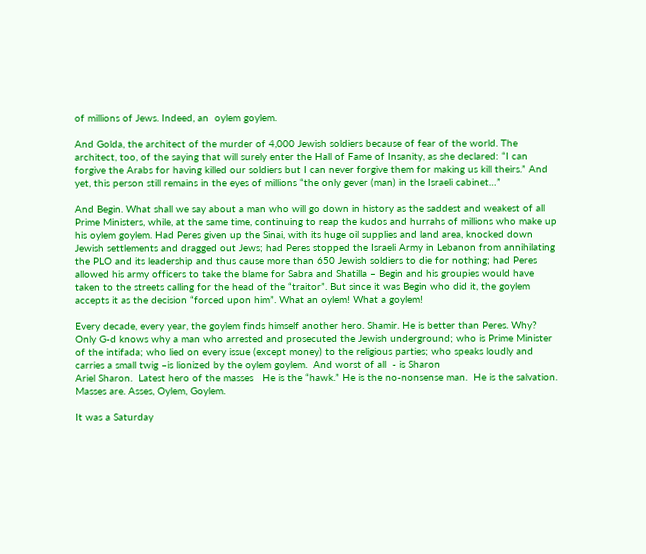of millions of Jews. Indeed, an  oylem goylem.

And Golda, the architect of the murder of 4,000 Jewish soldiers because of fear of the world. The architect, too, of the saying that will surely enter the Hall of Fame of Insanity, as she declared: “I can forgive the Arabs for having killed our soldiers but I can never forgive them for making us kill theirs.” And yet, this person still remains in the eyes of millions “the only gever (man) in the Israeli cabinet…”

And Begin. What shall we say about a man who will go down in history as the saddest and weakest of all Prime Ministers, while, at the same time, continuing to reap the kudos and hurrahs of millions who make up his oylem goylem. Had Peres given up the Sinai, with its huge oil supplies and land area, knocked down Jewish settlements and dragged out Jews; had Peres stopped the Israeli Army in Lebanon from annihilating the PLO and its leadership and thus cause more than 650 Jewish soldiers to die for nothing; had Peres allowed his army officers to take the blame for Sabra and Shatilla – Begin and his groupies would have taken to the streets calling for the head of the “traitor”. But since it was Begin who did it, the goylem accepts it as the decision “forced upon him”. What an oylem! What a goylem!

Every decade, every year, the goylem finds himself another hero. Shamir. He is better than Peres. Why? Only G-d knows why a man who arrested and prosecuted the Jewish underground; who is Prime Minister of the intifada; who lied on every issue (except money) to the religious parties; who speaks loudly and carries a small twig –is lionized by the oylem goylem.  And worst of all  - is Sharon
Ariel Sharon.  Latest hero of the masses   He is the “hawk.” He is the no-nonsense man.  He is the salvation.  Masses are. Asses, Oylem, Goylem.

It was a Saturday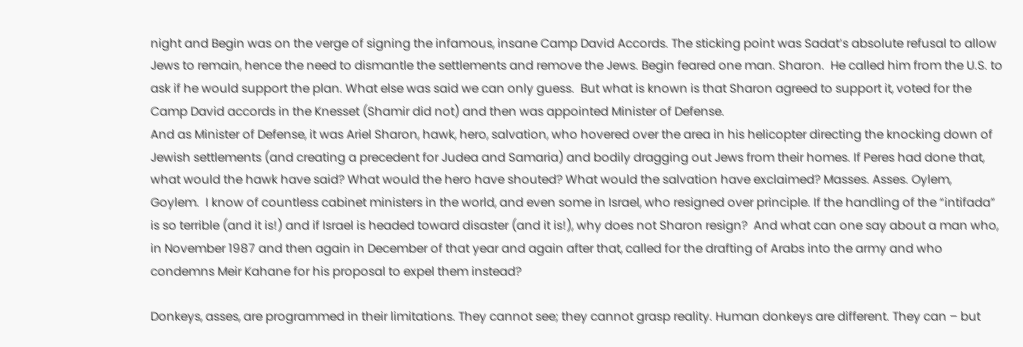night and Begin was on the verge of signing the infamous, insane Camp David Accords. The sticking point was Sadat’s absolute refusal to allow Jews to remain, hence the need to dismantle the settlements and remove the Jews. Begin feared one man. Sharon.  He called him from the U.S. to ask if he would support the plan. What else was said we can only guess.  But what is known is that Sharon agreed to support it, voted for the Camp David accords in the Knesset (Shamir did not) and then was appointed Minister of Defense.
And as Minister of Defense, it was Ariel Sharon, hawk, hero, salvation, who hovered over the area in his helicopter directing the knocking down of Jewish settlements (and creating a precedent for Judea and Samaria) and bodily dragging out Jews from their homes. If Peres had done that, what would the hawk have said? What would the hero have shouted? What would the salvation have exclaimed? Masses. Asses. Oylem, Goylem.  I know of countless cabinet ministers in the world, and even some in Israel, who resigned over principle. If the handling of the “intifada” is so terrible (and it is!) and if Israel is headed toward disaster (and it is!), why does not Sharon resign?  And what can one say about a man who, in November 1987 and then again in December of that year and again after that, called for the drafting of Arabs into the army and who condemns Meir Kahane for his proposal to expel them instead?

Donkeys, asses, are programmed in their limitations. They cannot see; they cannot grasp reality. Human donkeys are different. They can – but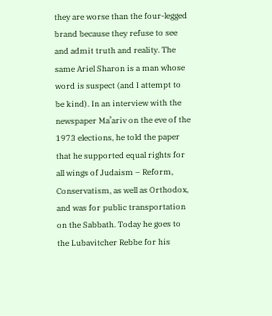they are worse than the four-legged brand because they refuse to see and admit truth and reality. The same Ariel Sharon is a man whose word is suspect (and I attempt to be kind). In an interview with the newspaper Ma’ariv on the eve of the 1973 elections, he told the paper that he supported equal rights for all wings of Judaism – Reform, Conservatism, as well as Orthodox, and was for public transportation on the Sabbath. Today he goes to the Lubavitcher Rebbe for his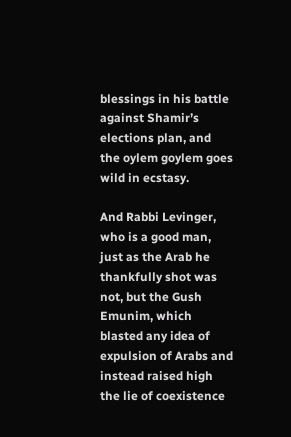blessings in his battle against Shamir’s elections plan, and the oylem goylem goes wild in ecstasy.

And Rabbi Levinger, who is a good man, just as the Arab he thankfully shot was not, but the Gush Emunim, which blasted any idea of expulsion of Arabs and instead raised high the lie of coexistence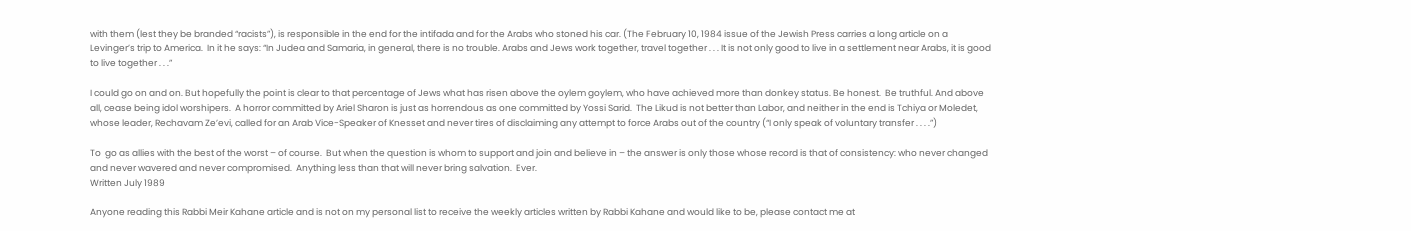with them (lest they be branded “racists”), is responsible in the end for the intifada and for the Arabs who stoned his car. (The February 10, 1984 issue of the Jewish Press carries a long article on a Levinger’s trip to America.  In it he says: “In Judea and Samaria, in general, there is no trouble. Arabs and Jews work together, travel together . . . It is not only good to live in a settlement near Arabs, it is good to live together . . .”

I could go on and on. But hopefully the point is clear to that percentage of Jews what has risen above the oylem goylem, who have achieved more than donkey status. Be honest.  Be truthful. And above all, cease being idol worshipers.  A horror committed by Ariel Sharon is just as horrendous as one committed by Yossi Sarid.  The Likud is not better than Labor, and neither in the end is Tchiya or Moledet, whose leader, Rechavam Ze’evi, called for an Arab Vice-Speaker of Knesset and never tires of disclaiming any attempt to force Arabs out of the country (“I only speak of voluntary transfer . . . .”)

To  go as allies with the best of the worst – of course.  But when the question is whom to support and join and believe in – the answer is only those whose record is that of consistency: who never changed and never wavered and never compromised.  Anything less than that will never bring salvation.  Ever.
Written July 1989

Anyone reading this Rabbi Meir Kahane article and is not on my personal list to receive the weekly articles written by Rabbi Kahane and would like to be, please contact me at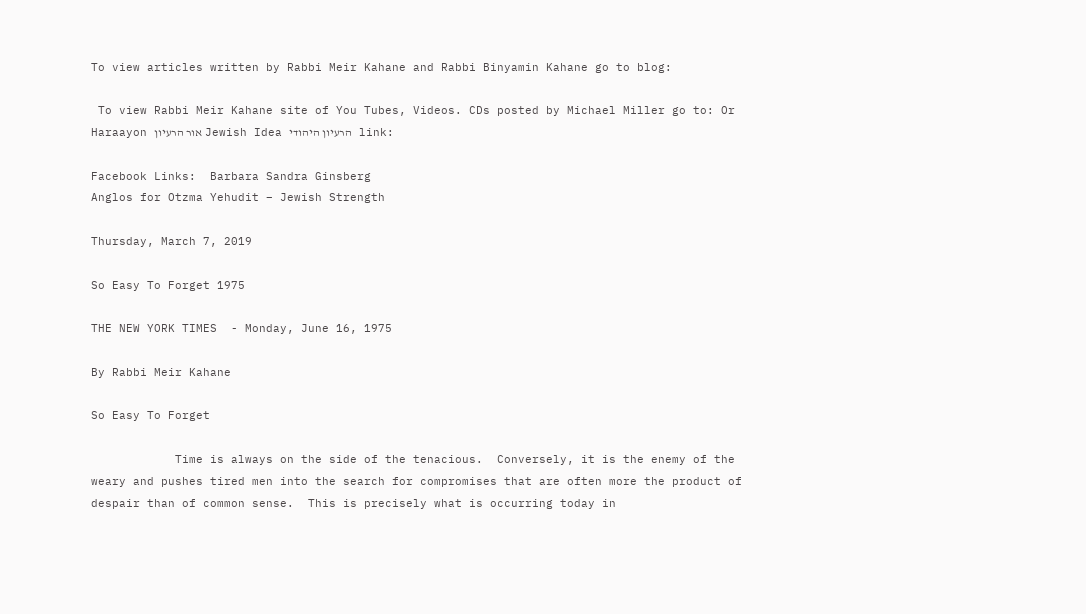To view articles written by Rabbi Meir Kahane and Rabbi Binyamin Kahane go to blog:

 To view Rabbi Meir Kahane site of You Tubes, Videos. CDs posted by Michael Miller go to: Or Haraayon אור הרעיון Jewish Idea הרעיון היהודי   link:

Facebook Links:  Barbara Sandra Ginsberg
Anglos for Otzma Yehudit – Jewish Strength

Thursday, March 7, 2019

So Easy To Forget 1975

THE NEW YORK TIMES  - Monday, June 16, 1975

By Rabbi Meir Kahane

So Easy To Forget

            Time is always on the side of the tenacious.  Conversely, it is the enemy of the weary and pushes tired men into the search for compromises that are often more the product of despair than of common sense.  This is precisely what is occurring today in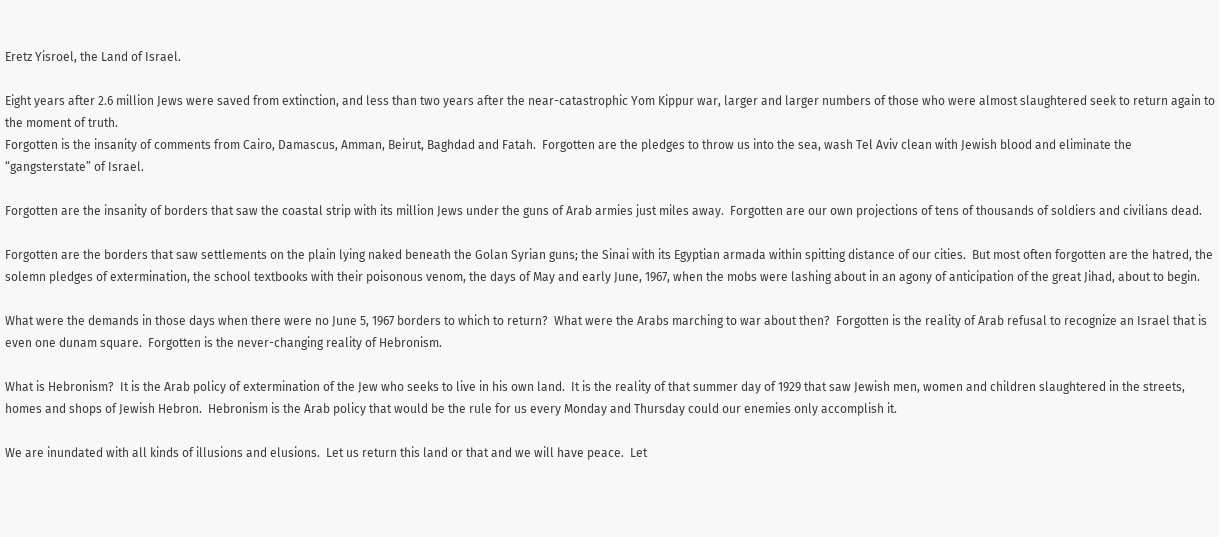Eretz Yisroel, the Land of Israel.

Eight years after 2.6 million Jews were saved from extinction, and less than two years after the near-catastrophic Yom Kippur war, larger and larger numbers of those who were almost slaughtered seek to return again to the moment of truth.
Forgotten is the insanity of comments from Cairo, Damascus, Amman, Beirut, Baghdad and Fatah.  Forgotten are the pledges to throw us into the sea, wash Tel Aviv clean with Jewish blood and eliminate the “gangsterstate” of Israel.

Forgotten are the insanity of borders that saw the coastal strip with its million Jews under the guns of Arab armies just miles away.  Forgotten are our own projections of tens of thousands of soldiers and civilians dead.

Forgotten are the borders that saw settlements on the plain lying naked beneath the Golan Syrian guns; the Sinai with its Egyptian armada within spitting distance of our cities.  But most often forgotten are the hatred, the solemn pledges of extermination, the school textbooks with their poisonous venom, the days of May and early June, 1967, when the mobs were lashing about in an agony of anticipation of the great Jihad, about to begin.

What were the demands in those days when there were no June 5, 1967 borders to which to return?  What were the Arabs marching to war about then?  Forgotten is the reality of Arab refusal to recognize an Israel that is even one dunam square.  Forgotten is the never-changing reality of Hebronism.

What is Hebronism?  It is the Arab policy of extermination of the Jew who seeks to live in his own land.  It is the reality of that summer day of 1929 that saw Jewish men, women and children slaughtered in the streets, homes and shops of Jewish Hebron.  Hebronism is the Arab policy that would be the rule for us every Monday and Thursday could our enemies only accomplish it.

We are inundated with all kinds of illusions and elusions.  Let us return this land or that and we will have peace.  Let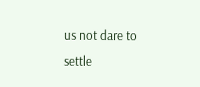us not dare to settle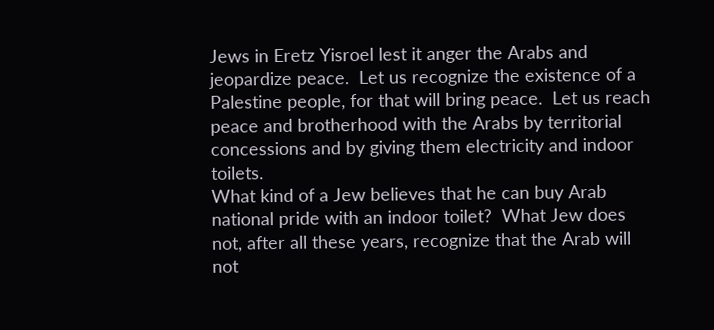Jews in Eretz Yisroel lest it anger the Arabs and jeopardize peace.  Let us recognize the existence of a Palestine people, for that will bring peace.  Let us reach peace and brotherhood with the Arabs by territorial concessions and by giving them electricity and indoor toilets.
What kind of a Jew believes that he can buy Arab national pride with an indoor toilet?  What Jew does not, after all these years, recognize that the Arab will not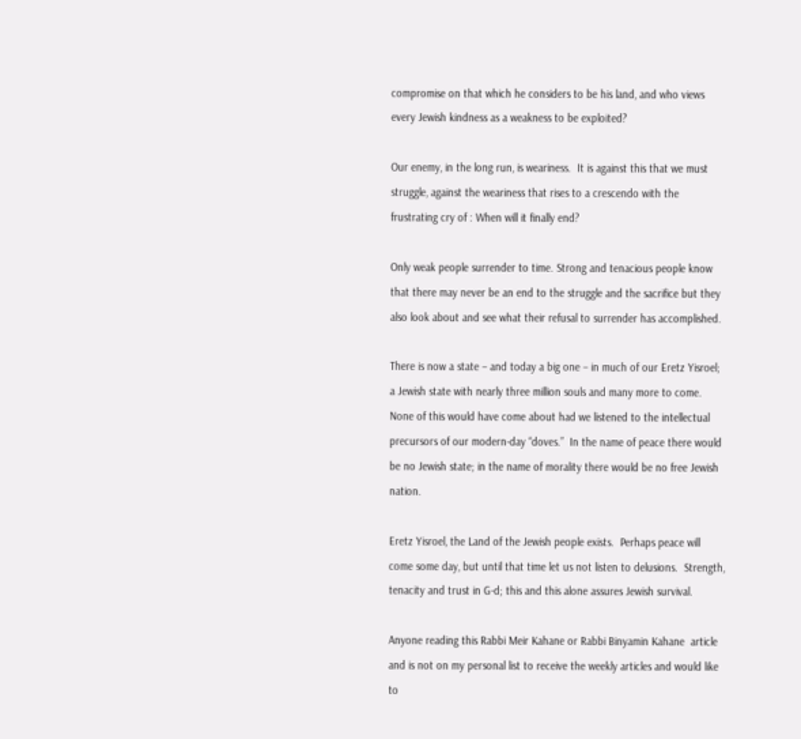compromise on that which he considers to be his land, and who views every Jewish kindness as a weakness to be exploited?

Our enemy, in the long run, is weariness.  It is against this that we must struggle, against the weariness that rises to a crescendo with the frustrating cry of : When will it finally end?

Only weak people surrender to time. Strong and tenacious people know that there may never be an end to the struggle and the sacrifice but they also look about and see what their refusal to surrender has accomplished.

There is now a state – and today a big one – in much of our Eretz Yisroel; a Jewish state with nearly three million souls and many more to come.  None of this would have come about had we listened to the intellectual precursors of our modern-day “doves.”  In the name of peace there would be no Jewish state; in the name of morality there would be no free Jewish nation.

Eretz Yisroel, the Land of the Jewish people exists.  Perhaps peace will come some day, but until that time let us not listen to delusions.  Strength, tenacity and trust in G-d; this and this alone assures Jewish survival.

Anyone reading this Rabbi Meir Kahane or Rabbi Binyamin Kahane  article and is not on my personal list to receive the weekly articles and would like to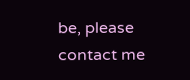be, please contact me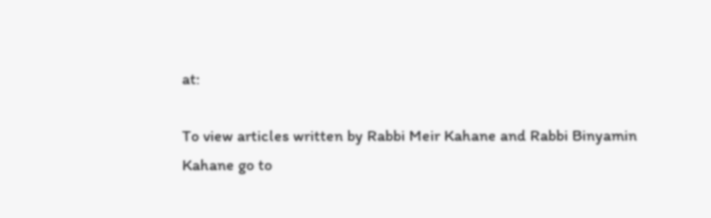at:

To view articles written by Rabbi Meir Kahane and Rabbi Binyamin Kahane go to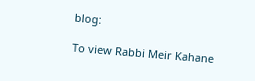blog:

To view Rabbi Meir Kahane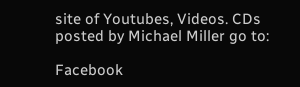site of Youtubes, Videos. CDs posted by Michael Miller go to:

Facebook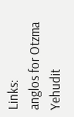Links:
anglos for Otzma Yehudit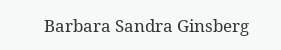Barbara Sandra Ginsberg